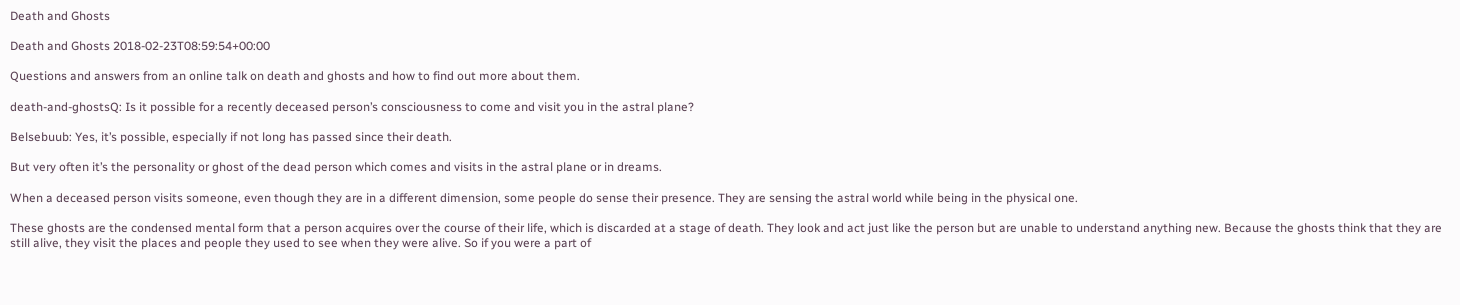Death and Ghosts

Death and Ghosts 2018-02-23T08:59:54+00:00

Questions and answers from an online talk on death and ghosts and how to find out more about them.

death-and-ghostsQ: Is it possible for a recently deceased person’s consciousness to come and visit you in the astral plane?

Belsebuub: Yes, it’s possible, especially if not long has passed since their death.

But very often it’s the personality or ghost of the dead person which comes and visits in the astral plane or in dreams.

When a deceased person visits someone, even though they are in a different dimension, some people do sense their presence. They are sensing the astral world while being in the physical one.

These ghosts are the condensed mental form that a person acquires over the course of their life, which is discarded at a stage of death. They look and act just like the person but are unable to understand anything new. Because the ghosts think that they are still alive, they visit the places and people they used to see when they were alive. So if you were a part of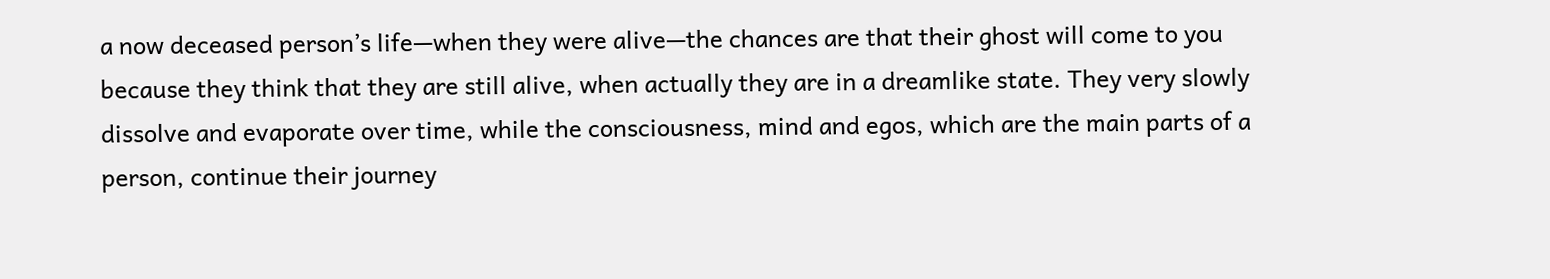a now deceased person’s life—when they were alive—the chances are that their ghost will come to you because they think that they are still alive, when actually they are in a dreamlike state. They very slowly dissolve and evaporate over time, while the consciousness, mind and egos, which are the main parts of a person, continue their journey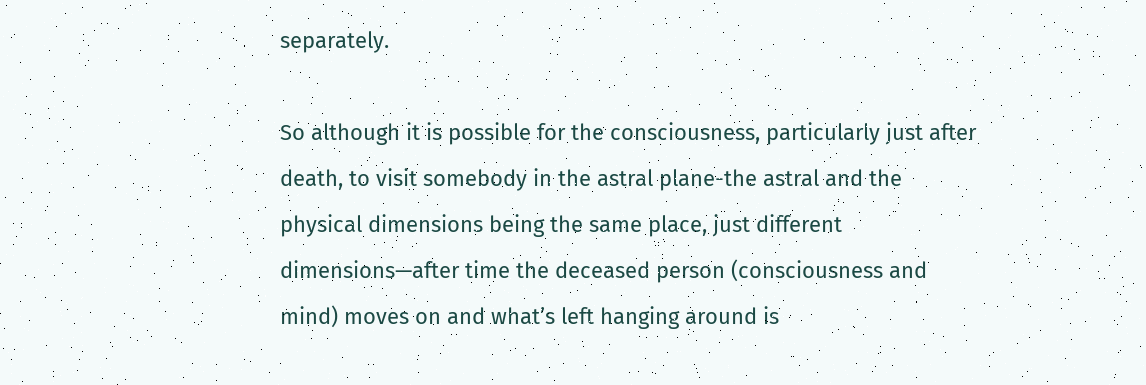separately.

So although it is possible for the consciousness, particularly just after death, to visit somebody in the astral plane-the astral and the physical dimensions being the same place, just different dimensions—after time the deceased person (consciousness and mind) moves on and what’s left hanging around is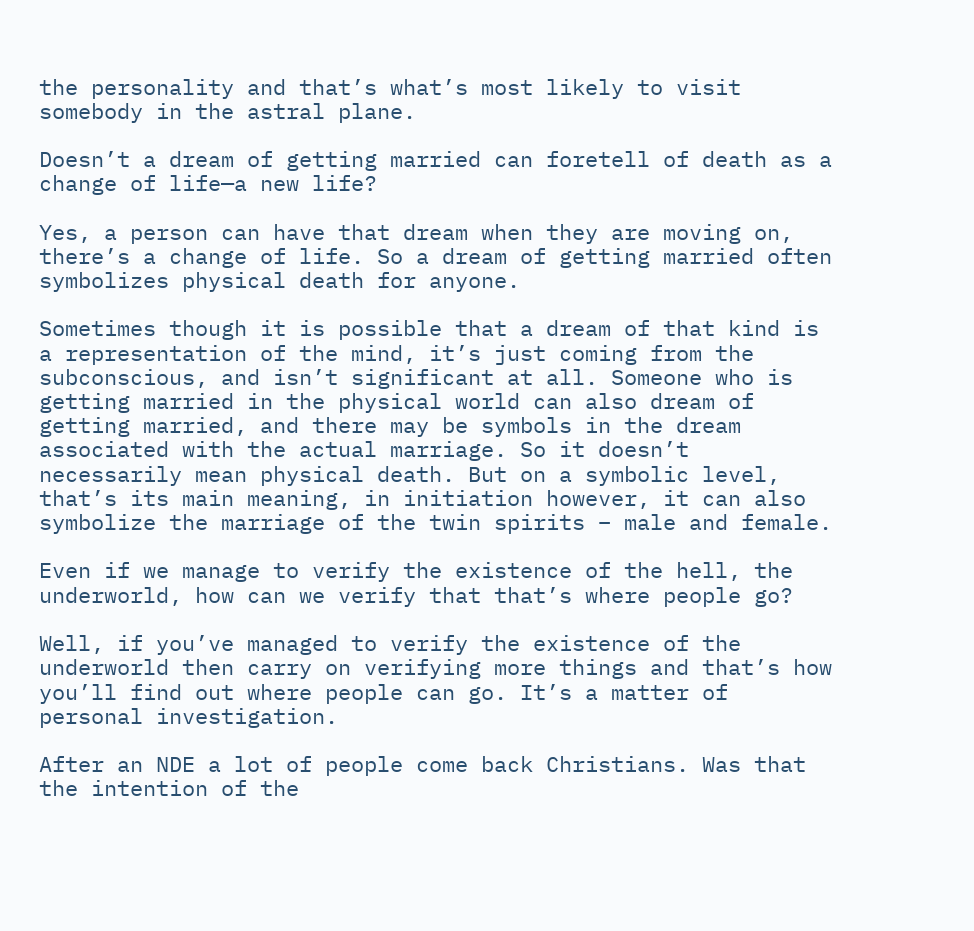the personality and that’s what’s most likely to visit somebody in the astral plane.

Doesn’t a dream of getting married can foretell of death as a change of life—a new life?

Yes, a person can have that dream when they are moving on, there’s a change of life. So a dream of getting married often symbolizes physical death for anyone.

Sometimes though it is possible that a dream of that kind is a representation of the mind, it’s just coming from the subconscious, and isn’t significant at all. Someone who is getting married in the physical world can also dream of getting married, and there may be symbols in the dream associated with the actual marriage. So it doesn’t necessarily mean physical death. But on a symbolic level, that’s its main meaning, in initiation however, it can also symbolize the marriage of the twin spirits – male and female.

Even if we manage to verify the existence of the hell, the underworld, how can we verify that that’s where people go?

Well, if you’ve managed to verify the existence of the underworld then carry on verifying more things and that’s how you’ll find out where people can go. It’s a matter of personal investigation.

After an NDE a lot of people come back Christians. Was that the intention of the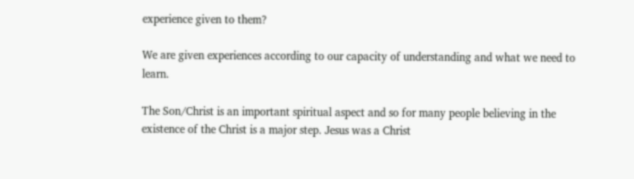experience given to them?

We are given experiences according to our capacity of understanding and what we need to learn.

The Son/Christ is an important spiritual aspect and so for many people believing in the existence of the Christ is a major step. Jesus was a Christ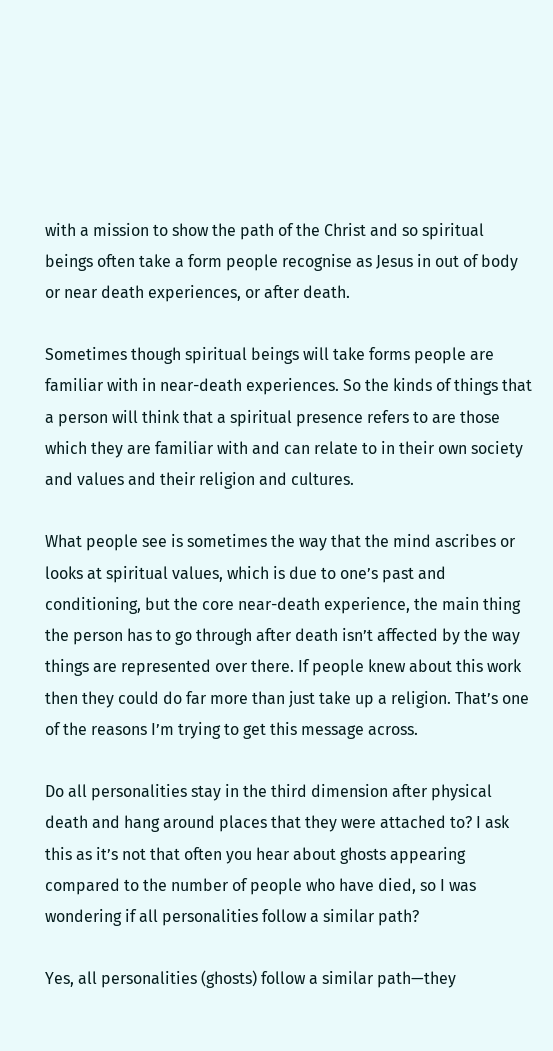with a mission to show the path of the Christ and so spiritual beings often take a form people recognise as Jesus in out of body or near death experiences, or after death.

Sometimes though spiritual beings will take forms people are familiar with in near-death experiences. So the kinds of things that a person will think that a spiritual presence refers to are those which they are familiar with and can relate to in their own society and values and their religion and cultures.

What people see is sometimes the way that the mind ascribes or looks at spiritual values, which is due to one’s past and conditioning, but the core near-death experience, the main thing the person has to go through after death isn’t affected by the way things are represented over there. If people knew about this work then they could do far more than just take up a religion. That’s one of the reasons I’m trying to get this message across.

Do all personalities stay in the third dimension after physical death and hang around places that they were attached to? I ask this as it’s not that often you hear about ghosts appearing compared to the number of people who have died, so I was wondering if all personalities follow a similar path?

Yes, all personalities (ghosts) follow a similar path—they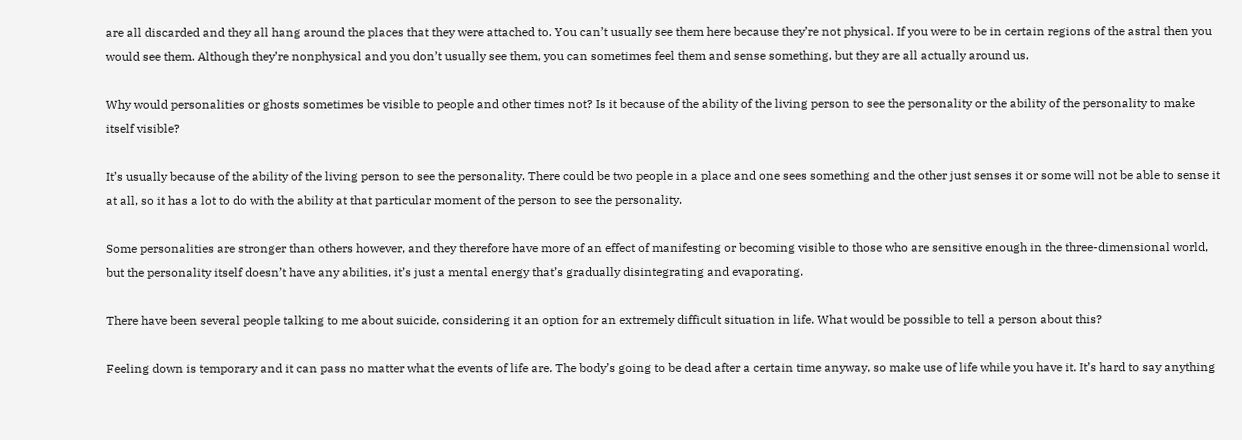are all discarded and they all hang around the places that they were attached to. You can’t usually see them here because they’re not physical. If you were to be in certain regions of the astral then you would see them. Although they’re nonphysical and you don’t usually see them, you can sometimes feel them and sense something, but they are all actually around us.

Why would personalities or ghosts sometimes be visible to people and other times not? Is it because of the ability of the living person to see the personality or the ability of the personality to make itself visible?

It’s usually because of the ability of the living person to see the personality. There could be two people in a place and one sees something and the other just senses it or some will not be able to sense it at all, so it has a lot to do with the ability at that particular moment of the person to see the personality.

Some personalities are stronger than others however, and they therefore have more of an effect of manifesting or becoming visible to those who are sensitive enough in the three-dimensional world, but the personality itself doesn’t have any abilities, it’s just a mental energy that’s gradually disintegrating and evaporating.

There have been several people talking to me about suicide, considering it an option for an extremely difficult situation in life. What would be possible to tell a person about this?

Feeling down is temporary and it can pass no matter what the events of life are. The body’s going to be dead after a certain time anyway, so make use of life while you have it. It’s hard to say anything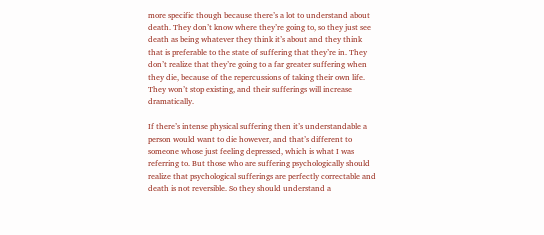more specific though because there’s a lot to understand about death. They don’t know where they’re going to, so they just see death as being whatever they think it’s about and they think that is preferable to the state of suffering that they’re in. They don’t realize that they’re going to a far greater suffering when they die, because of the repercussions of taking their own life. They won’t stop existing, and their sufferings will increase dramatically.

If there’s intense physical suffering then it’s understandable a person would want to die however, and that’s different to someone whose just feeling depressed, which is what I was referring to. But those who are suffering psychologically should realize that psychological sufferings are perfectly correctable and death is not reversible. So they should understand a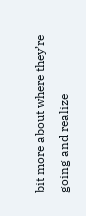bit more about where they’re going and realize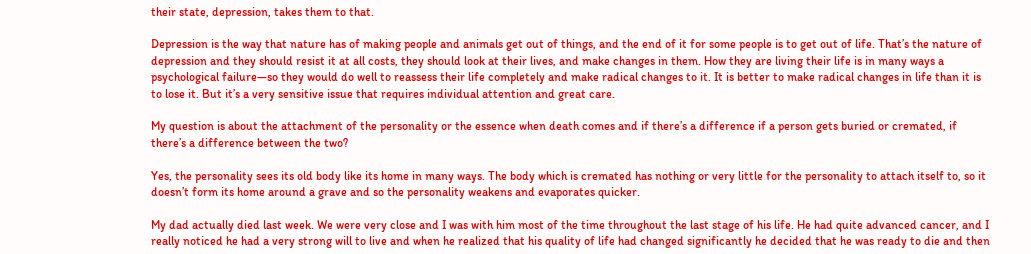their state, depression, takes them to that.

Depression is the way that nature has of making people and animals get out of things, and the end of it for some people is to get out of life. That’s the nature of depression and they should resist it at all costs, they should look at their lives, and make changes in them. How they are living their life is in many ways a psychological failure—so they would do well to reassess their life completely and make radical changes to it. It is better to make radical changes in life than it is to lose it. But it’s a very sensitive issue that requires individual attention and great care.

My question is about the attachment of the personality or the essence when death comes and if there’s a difference if a person gets buried or cremated, if there’s a difference between the two?

Yes, the personality sees its old body like its home in many ways. The body which is cremated has nothing or very little for the personality to attach itself to, so it doesn’t form its home around a grave and so the personality weakens and evaporates quicker.

My dad actually died last week. We were very close and I was with him most of the time throughout the last stage of his life. He had quite advanced cancer, and I really noticed he had a very strong will to live and when he realized that his quality of life had changed significantly he decided that he was ready to die and then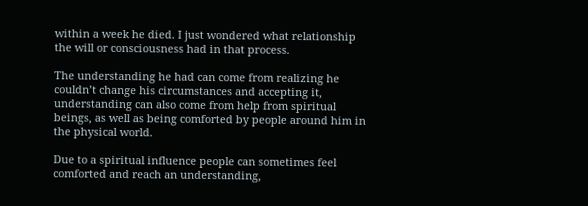within a week he died. I just wondered what relationship the will or consciousness had in that process.

The understanding he had can come from realizing he couldn’t change his circumstances and accepting it, understanding can also come from help from spiritual beings, as well as being comforted by people around him in the physical world.

Due to a spiritual influence people can sometimes feel comforted and reach an understanding,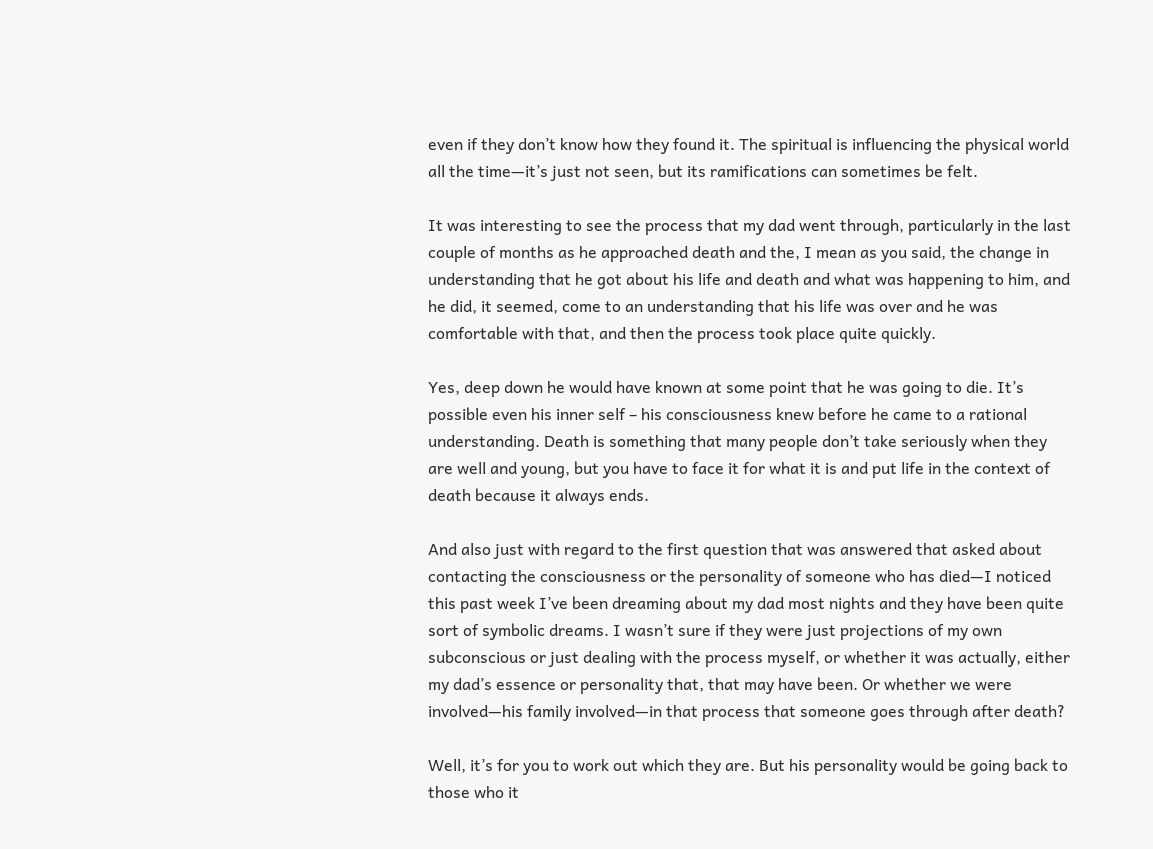even if they don’t know how they found it. The spiritual is influencing the physical world all the time—it’s just not seen, but its ramifications can sometimes be felt.

It was interesting to see the process that my dad went through, particularly in the last couple of months as he approached death and the, I mean as you said, the change in understanding that he got about his life and death and what was happening to him, and he did, it seemed, come to an understanding that his life was over and he was comfortable with that, and then the process took place quite quickly.

Yes, deep down he would have known at some point that he was going to die. It’s possible even his inner self – his consciousness knew before he came to a rational understanding. Death is something that many people don’t take seriously when they are well and young, but you have to face it for what it is and put life in the context of death because it always ends.

And also just with regard to the first question that was answered that asked about contacting the consciousness or the personality of someone who has died—I noticed this past week I’ve been dreaming about my dad most nights and they have been quite sort of symbolic dreams. I wasn’t sure if they were just projections of my own subconscious or just dealing with the process myself, or whether it was actually, either my dad’s essence or personality that, that may have been. Or whether we were involved—his family involved—in that process that someone goes through after death?

Well, it’s for you to work out which they are. But his personality would be going back to those who it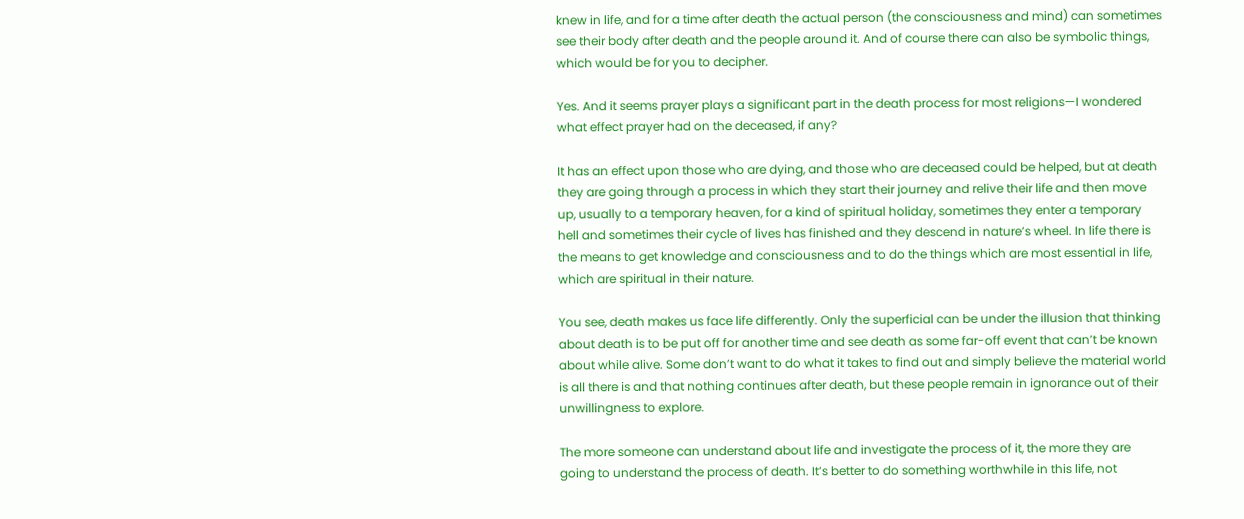knew in life, and for a time after death the actual person (the consciousness and mind) can sometimes see their body after death and the people around it. And of course there can also be symbolic things, which would be for you to decipher.

Yes. And it seems prayer plays a significant part in the death process for most religions—I wondered what effect prayer had on the deceased, if any?

It has an effect upon those who are dying, and those who are deceased could be helped, but at death they are going through a process in which they start their journey and relive their life and then move up, usually to a temporary heaven, for a kind of spiritual holiday, sometimes they enter a temporary hell and sometimes their cycle of lives has finished and they descend in nature’s wheel. In life there is the means to get knowledge and consciousness and to do the things which are most essential in life, which are spiritual in their nature.

You see, death makes us face life differently. Only the superficial can be under the illusion that thinking about death is to be put off for another time and see death as some far-off event that can’t be known about while alive. Some don’t want to do what it takes to find out and simply believe the material world is all there is and that nothing continues after death, but these people remain in ignorance out of their unwillingness to explore.

The more someone can understand about life and investigate the process of it, the more they are going to understand the process of death. It’s better to do something worthwhile in this life, not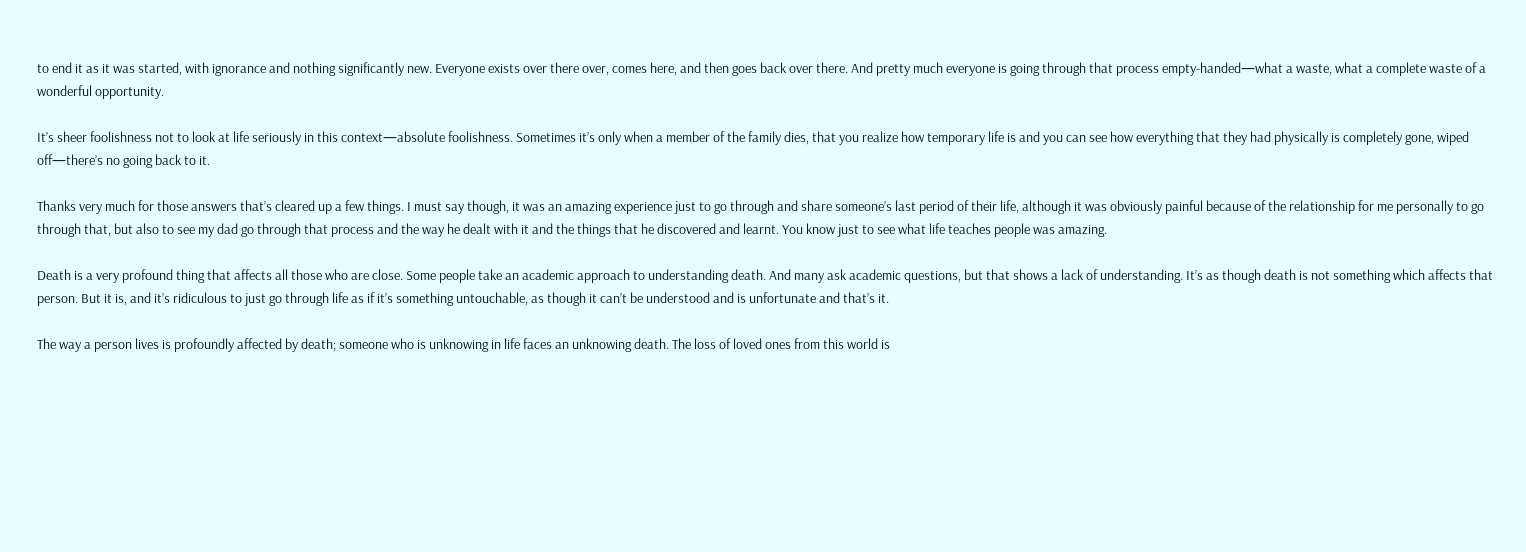to end it as it was started, with ignorance and nothing significantly new. Everyone exists over there over, comes here, and then goes back over there. And pretty much everyone is going through that process empty-handed—what a waste, what a complete waste of a wonderful opportunity.

It’s sheer foolishness not to look at life seriously in this context—absolute foolishness. Sometimes it’s only when a member of the family dies, that you realize how temporary life is and you can see how everything that they had physically is completely gone, wiped off—there’s no going back to it.

Thanks very much for those answers that’s cleared up a few things. I must say though, it was an amazing experience just to go through and share someone’s last period of their life, although it was obviously painful because of the relationship for me personally to go through that, but also to see my dad go through that process and the way he dealt with it and the things that he discovered and learnt. You know just to see what life teaches people was amazing.

Death is a very profound thing that affects all those who are close. Some people take an academic approach to understanding death. And many ask academic questions, but that shows a lack of understanding. It’s as though death is not something which affects that person. But it is, and it’s ridiculous to just go through life as if it’s something untouchable, as though it can’t be understood and is unfortunate and that’s it.

The way a person lives is profoundly affected by death; someone who is unknowing in life faces an unknowing death. The loss of loved ones from this world is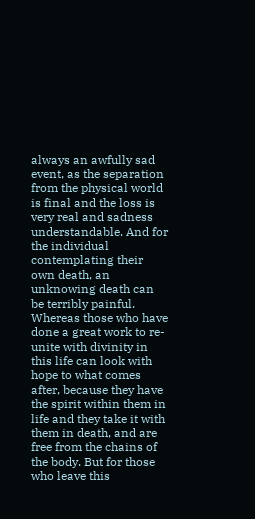always an awfully sad event, as the separation from the physical world is final and the loss is very real and sadness understandable. And for the individual contemplating their own death, an unknowing death can be terribly painful. Whereas those who have done a great work to re-unite with divinity in this life can look with hope to what comes after, because they have the spirit within them in life and they take it with them in death, and are free from the chains of the body. But for those who leave this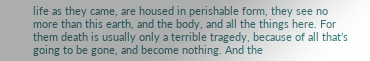life as they came, are housed in perishable form, they see no more than this earth, and the body, and all the things here. For them death is usually only a terrible tragedy, because of all that’s going to be gone, and become nothing. And the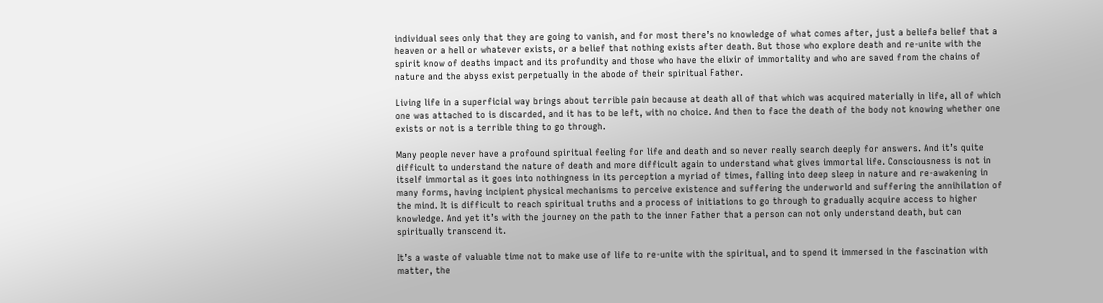individual sees only that they are going to vanish, and for most there’s no knowledge of what comes after, just a beliefa belief that a heaven or a hell or whatever exists, or a belief that nothing exists after death. But those who explore death and re-unite with the spirit know of deaths impact and its profundity and those who have the elixir of immortality and who are saved from the chains of nature and the abyss exist perpetually in the abode of their spiritual Father.

Living life in a superficial way brings about terrible pain because at death all of that which was acquired materially in life, all of which one was attached to is discarded, and it has to be left, with no choice. And then to face the death of the body not knowing whether one exists or not is a terrible thing to go through.

Many people never have a profound spiritual feeling for life and death and so never really search deeply for answers. And it’s quite difficult to understand the nature of death and more difficult again to understand what gives immortal life. Consciousness is not in itself immortal as it goes into nothingness in its perception a myriad of times, falling into deep sleep in nature and re-awakening in many forms, having incipient physical mechanisms to perceive existence and suffering the underworld and suffering the annihilation of the mind. It is difficult to reach spiritual truths and a process of initiations to go through to gradually acquire access to higher knowledge. And yet it’s with the journey on the path to the inner Father that a person can not only understand death, but can spiritually transcend it.

It’s a waste of valuable time not to make use of life to re-unite with the spiritual, and to spend it immersed in the fascination with matter, the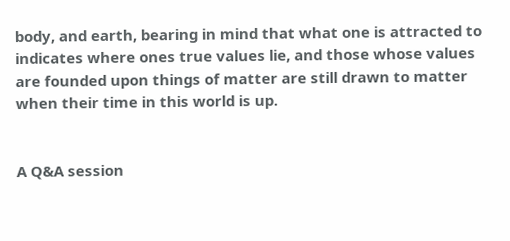body, and earth, bearing in mind that what one is attracted to indicates where ones true values lie, and those whose values are founded upon things of matter are still drawn to matter when their time in this world is up.


A Q&A session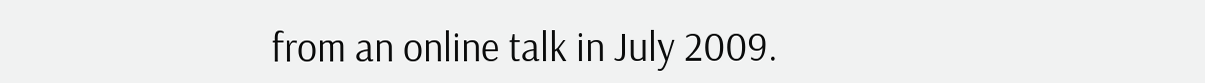from an online talk in July 2009.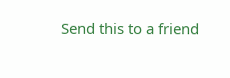Send this to a friend